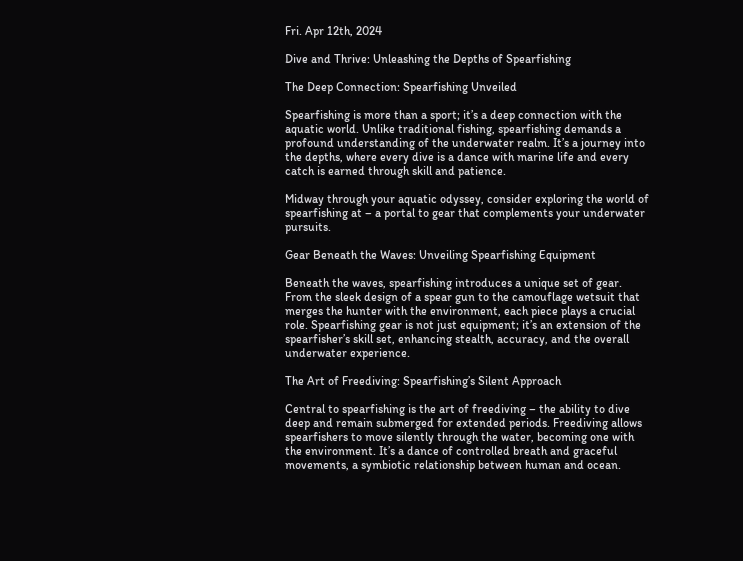Fri. Apr 12th, 2024

Dive and Thrive: Unleashing the Depths of Spearfishing

The Deep Connection: Spearfishing Unveiled

Spearfishing is more than a sport; it’s a deep connection with the aquatic world. Unlike traditional fishing, spearfishing demands a profound understanding of the underwater realm. It’s a journey into the depths, where every dive is a dance with marine life and every catch is earned through skill and patience.

Midway through your aquatic odyssey, consider exploring the world of spearfishing at – a portal to gear that complements your underwater pursuits.

Gear Beneath the Waves: Unveiling Spearfishing Equipment

Beneath the waves, spearfishing introduces a unique set of gear. From the sleek design of a spear gun to the camouflage wetsuit that merges the hunter with the environment, each piece plays a crucial role. Spearfishing gear is not just equipment; it’s an extension of the spearfisher’s skill set, enhancing stealth, accuracy, and the overall underwater experience.

The Art of Freediving: Spearfishing’s Silent Approach

Central to spearfishing is the art of freediving – the ability to dive deep and remain submerged for extended periods. Freediving allows spearfishers to move silently through the water, becoming one with the environment. It’s a dance of controlled breath and graceful movements, a symbiotic relationship between human and ocean.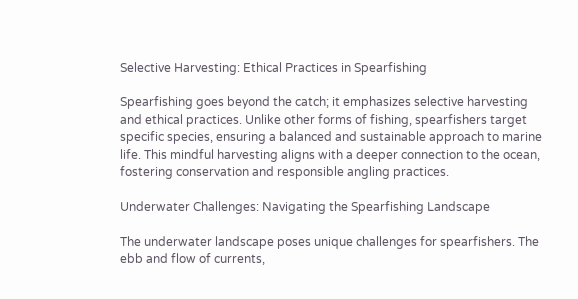Selective Harvesting: Ethical Practices in Spearfishing

Spearfishing goes beyond the catch; it emphasizes selective harvesting and ethical practices. Unlike other forms of fishing, spearfishers target specific species, ensuring a balanced and sustainable approach to marine life. This mindful harvesting aligns with a deeper connection to the ocean, fostering conservation and responsible angling practices.

Underwater Challenges: Navigating the Spearfishing Landscape

The underwater landscape poses unique challenges for spearfishers. The ebb and flow of currents,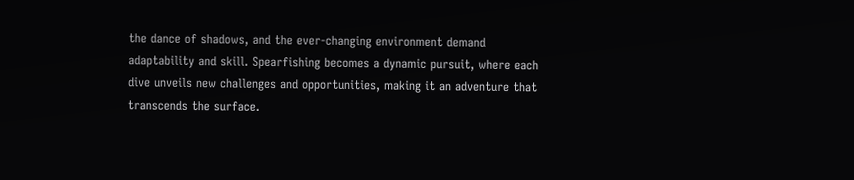the dance of shadows, and the ever-changing environment demand adaptability and skill. Spearfishing becomes a dynamic pursuit, where each dive unveils new challenges and opportunities, making it an adventure that transcends the surface.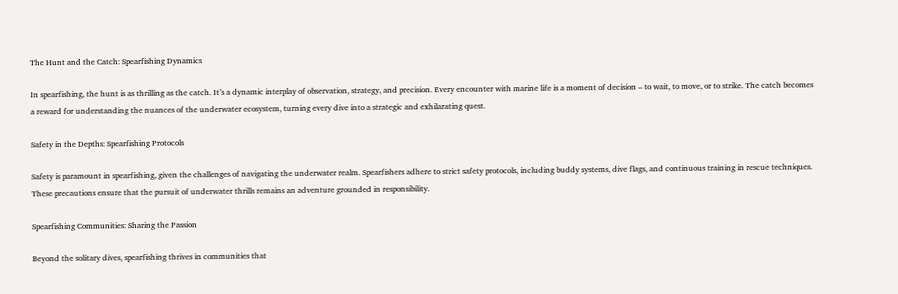The Hunt and the Catch: Spearfishing Dynamics

In spearfishing, the hunt is as thrilling as the catch. It’s a dynamic interplay of observation, strategy, and precision. Every encounter with marine life is a moment of decision – to wait, to move, or to strike. The catch becomes a reward for understanding the nuances of the underwater ecosystem, turning every dive into a strategic and exhilarating quest.

Safety in the Depths: Spearfishing Protocols

Safety is paramount in spearfishing, given the challenges of navigating the underwater realm. Spearfishers adhere to strict safety protocols, including buddy systems, dive flags, and continuous training in rescue techniques. These precautions ensure that the pursuit of underwater thrills remains an adventure grounded in responsibility.

Spearfishing Communities: Sharing the Passion

Beyond the solitary dives, spearfishing thrives in communities that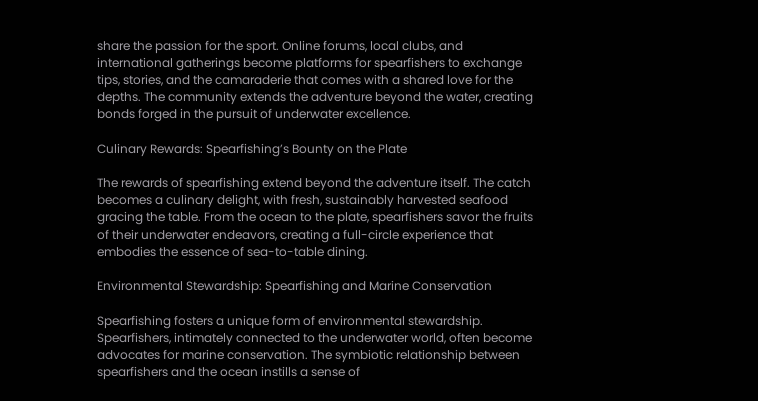share the passion for the sport. Online forums, local clubs, and international gatherings become platforms for spearfishers to exchange tips, stories, and the camaraderie that comes with a shared love for the depths. The community extends the adventure beyond the water, creating bonds forged in the pursuit of underwater excellence.

Culinary Rewards: Spearfishing’s Bounty on the Plate

The rewards of spearfishing extend beyond the adventure itself. The catch becomes a culinary delight, with fresh, sustainably harvested seafood gracing the table. From the ocean to the plate, spearfishers savor the fruits of their underwater endeavors, creating a full-circle experience that embodies the essence of sea-to-table dining.

Environmental Stewardship: Spearfishing and Marine Conservation

Spearfishing fosters a unique form of environmental stewardship. Spearfishers, intimately connected to the underwater world, often become advocates for marine conservation. The symbiotic relationship between spearfishers and the ocean instills a sense of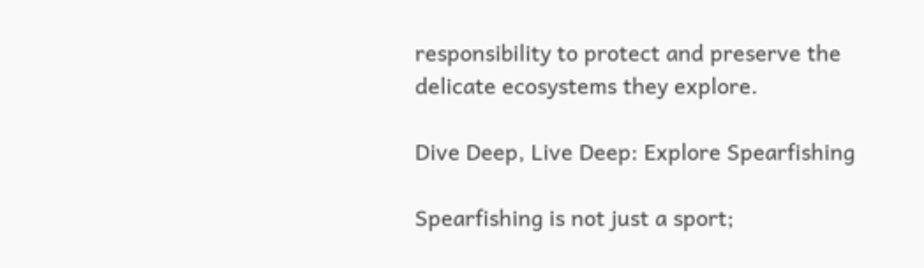responsibility to protect and preserve the delicate ecosystems they explore.

Dive Deep, Live Deep: Explore Spearfishing

Spearfishing is not just a sport;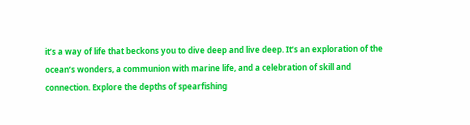it’s a way of life that beckons you to dive deep and live deep. It’s an exploration of the ocean’s wonders, a communion with marine life, and a celebration of skill and connection. Explore the depths of spearfishing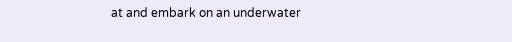at and embark on an underwater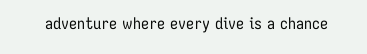adventure where every dive is a chance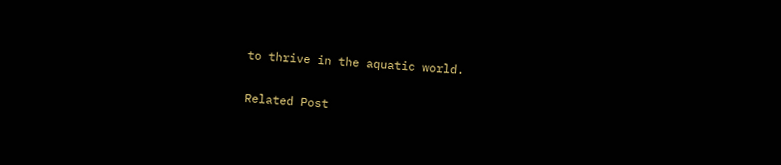to thrive in the aquatic world.

Related Post